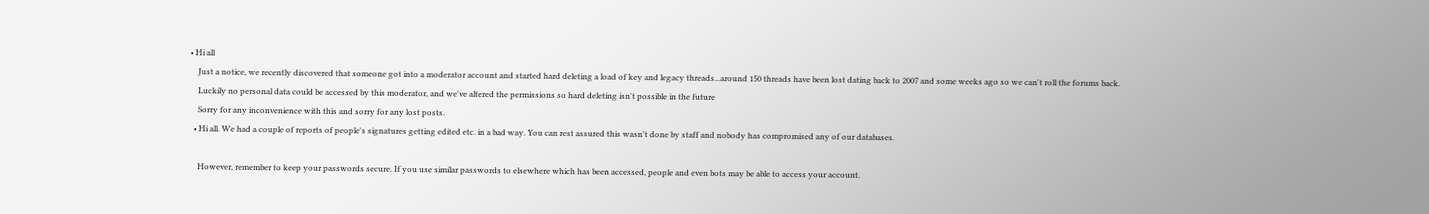• Hi all
    Just a notice, we recently discovered that someone got into a moderator account and started hard deleting a load of key and legacy threads...around 150 threads have been lost dating back to 2007 and some weeks ago so we can't roll the forums back.
    Luckily no personal data could be accessed by this moderator, and we've altered the permissions so hard deleting isn't possible in the future
    Sorry for any inconvenience with this and sorry for any lost posts.
  • Hi all. We had a couple of reports of people's signatures getting edited etc. in a bad way. You can rest assured this wasn't done by staff and nobody has compromised any of our databases.

    However, remember to keep your passwords secure. If you use similar passwords to elsewhere which has been accessed, people and even bots may be able to access your account.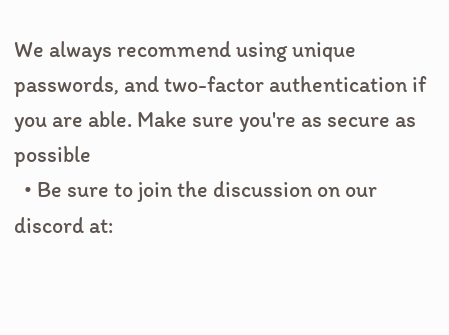We always recommend using unique passwords, and two-factor authentication if you are able. Make sure you're as secure as possible
  • Be sure to join the discussion on our discord at: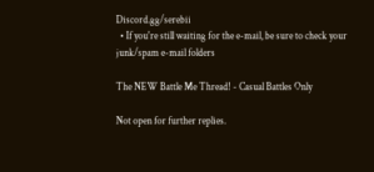Discord.gg/serebii
  • If you're still waiting for the e-mail, be sure to check your junk/spam e-mail folders

The NEW Battle Me Thread! - Casual Battles Only

Not open for further replies.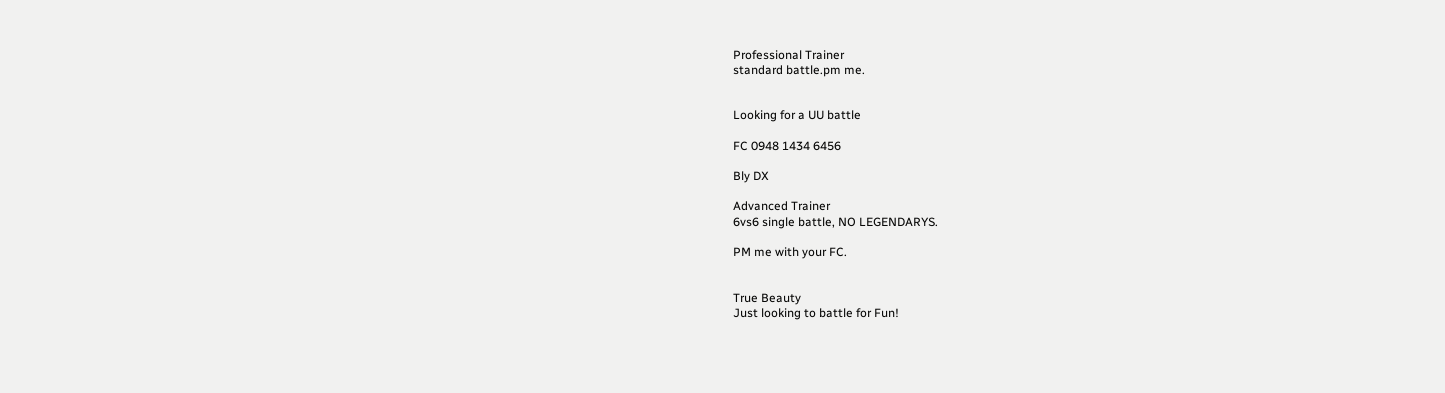Professional Trainer
standard battle.pm me.


Looking for a UU battle

FC 0948 1434 6456

Bly DX

Advanced Trainer
6vs6 single battle, NO LEGENDARYS.

PM me with your FC.


True Beauty
Just looking to battle for Fun!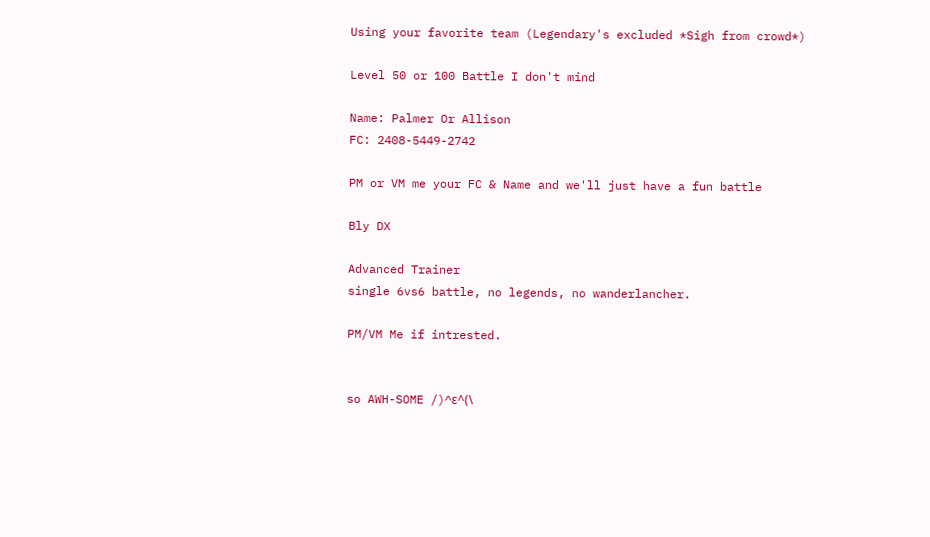Using your favorite team (Legendary's excluded *Sigh from crowd*)

Level 50 or 100 Battle I don't mind

Name: Palmer Or Allison
FC: 2408-5449-2742

PM or VM me your FC & Name and we'll just have a fun battle

Bly DX

Advanced Trainer
single 6vs6 battle, no legends, no wanderlancher.

PM/VM Me if intrested.


so AWH-SOME /)^ɛ^(\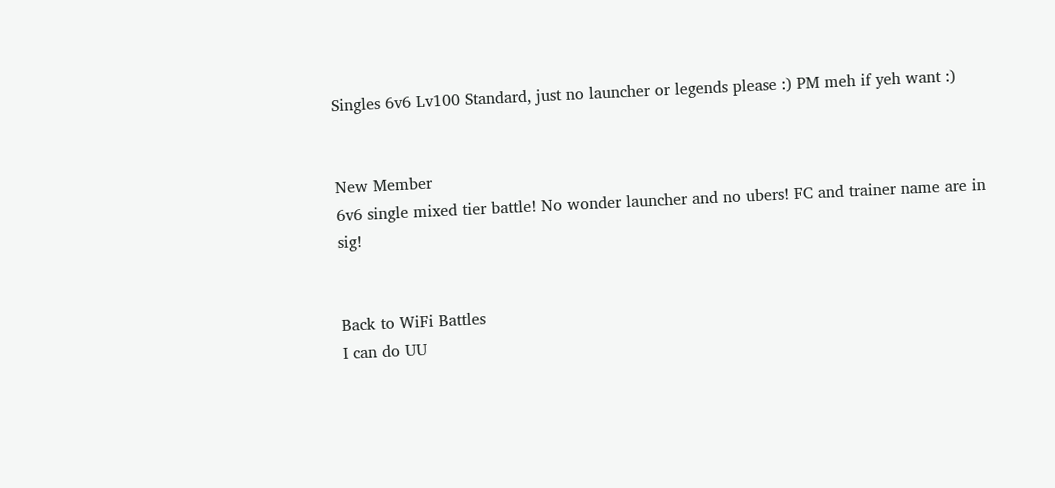Singles 6v6 Lv100 Standard, just no launcher or legends please :) PM meh if yeh want :)


New Member
6v6 single mixed tier battle! No wonder launcher and no ubers! FC and trainer name are in sig!


Back to WiFi Battles
I can do UU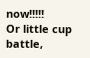now!!!!!
Or little cup battle,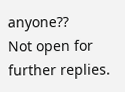anyone??
Not open for further replies.